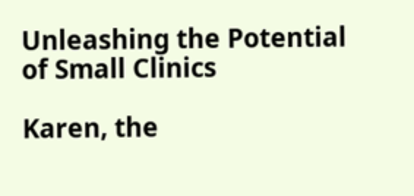Unleashing the Potential of Small Clinics

Karen, the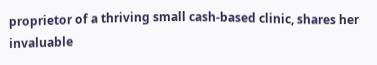proprietor of a thriving small cash-based clinic, shares her invaluable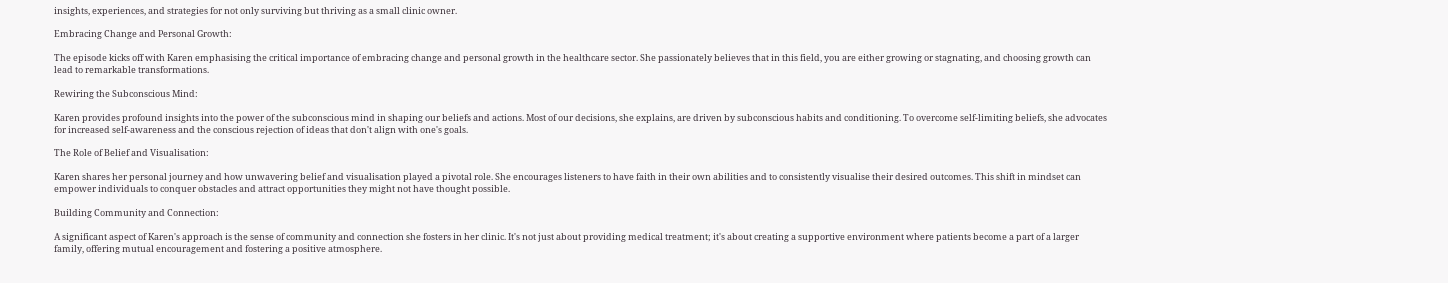insights, experiences, and strategies for not only surviving but thriving as a small clinic owner.

Embracing Change and Personal Growth:

The episode kicks off with Karen emphasising the critical importance of embracing change and personal growth in the healthcare sector. She passionately believes that in this field, you are either growing or stagnating, and choosing growth can lead to remarkable transformations.

Rewiring the Subconscious Mind:

Karen provides profound insights into the power of the subconscious mind in shaping our beliefs and actions. Most of our decisions, she explains, are driven by subconscious habits and conditioning. To overcome self-limiting beliefs, she advocates for increased self-awareness and the conscious rejection of ideas that don't align with one's goals.

The Role of Belief and Visualisation:

Karen shares her personal journey and how unwavering belief and visualisation played a pivotal role. She encourages listeners to have faith in their own abilities and to consistently visualise their desired outcomes. This shift in mindset can empower individuals to conquer obstacles and attract opportunities they might not have thought possible.

Building Community and Connection:

A significant aspect of Karen's approach is the sense of community and connection she fosters in her clinic. It's not just about providing medical treatment; it's about creating a supportive environment where patients become a part of a larger family, offering mutual encouragement and fostering a positive atmosphere.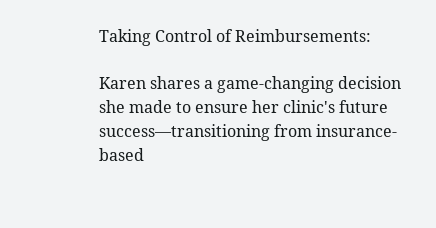Taking Control of Reimbursements:

Karen shares a game-changing decision she made to ensure her clinic's future success—transitioning from insurance-based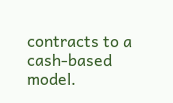contracts to a cash-based model.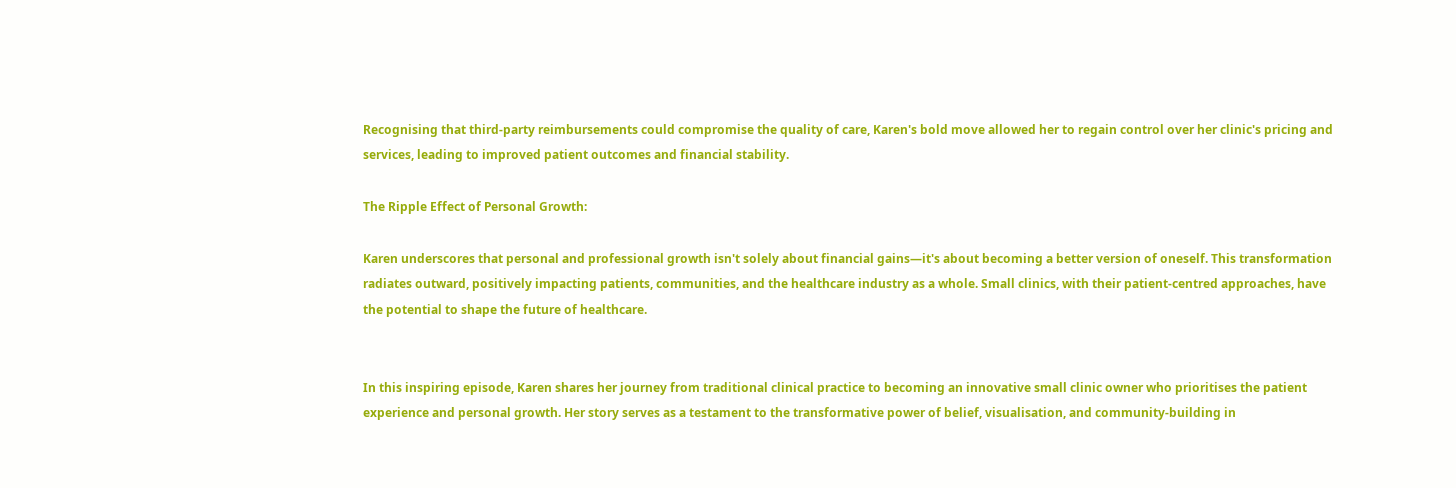Recognising that third-party reimbursements could compromise the quality of care, Karen's bold move allowed her to regain control over her clinic's pricing and services, leading to improved patient outcomes and financial stability.

The Ripple Effect of Personal Growth:

Karen underscores that personal and professional growth isn't solely about financial gains—it's about becoming a better version of oneself. This transformation radiates outward, positively impacting patients, communities, and the healthcare industry as a whole. Small clinics, with their patient-centred approaches, have the potential to shape the future of healthcare.


In this inspiring episode, Karen shares her journey from traditional clinical practice to becoming an innovative small clinic owner who prioritises the patient experience and personal growth. Her story serves as a testament to the transformative power of belief, visualisation, and community-building in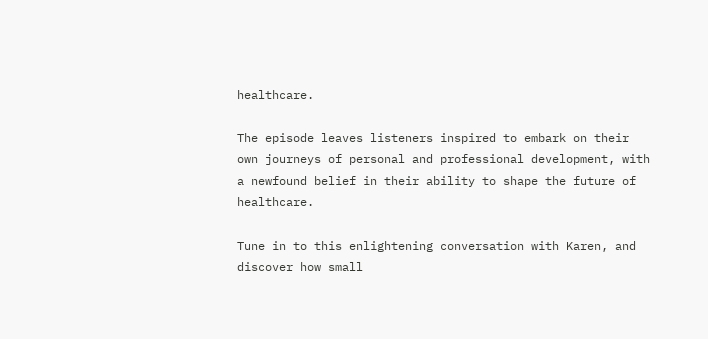healthcare.

The episode leaves listeners inspired to embark on their own journeys of personal and professional development, with a newfound belief in their ability to shape the future of healthcare.

Tune in to this enlightening conversation with Karen, and discover how small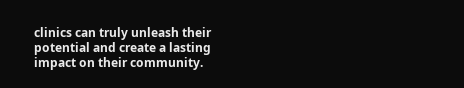clinics can truly unleash their potential and create a lasting impact on their community.